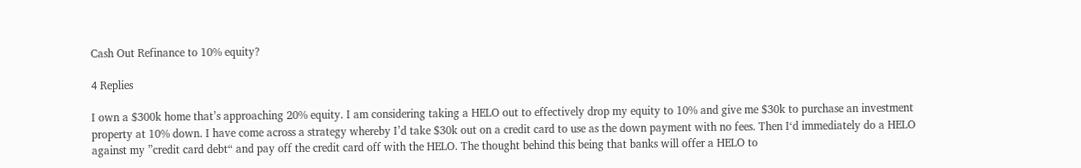Cash Out Refinance to 10% equity?

4 Replies

I own a $300k home that’s approaching 20% equity. I am considering taking a HELO out to effectively drop my equity to 10% and give me $30k to purchase an investment property at 10% down. I have come across a strategy whereby I’d take $30k out on a credit card to use as the down payment with no fees. Then I‘d immediately do a HELO against my ”credit card debt“ and pay off the credit card off with the HELO. The thought behind this being that banks will offer a HELO to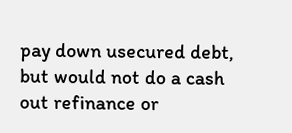pay down usecured debt, but would not do a cash out refinance or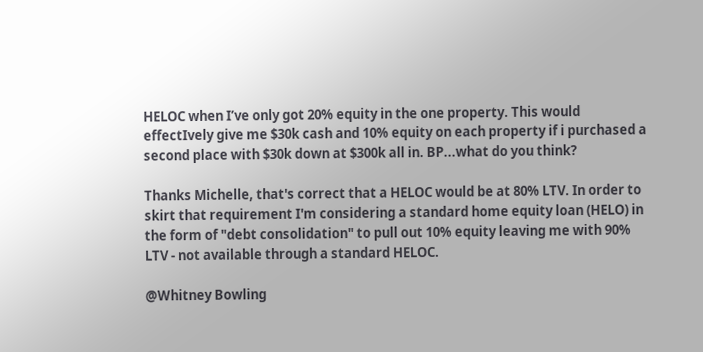HELOC when I’ve only got 20% equity in the one property. This would effectIvely give me $30k cash and 10% equity on each property if i purchased a second place with $30k down at $300k all in. BP...what do you think?

Thanks Michelle, that's correct that a HELOC would be at 80% LTV. In order to skirt that requirement I'm considering a standard home equity loan (HELO) in the form of "debt consolidation" to pull out 10% equity leaving me with 90% LTV - not available through a standard HELOC.

@Whitney Bowling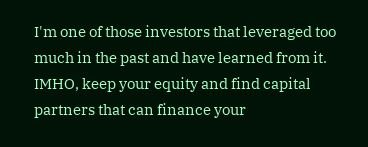I'm one of those investors that leveraged too much in the past and have learned from it. IMHO, keep your equity and find capital partners that can finance your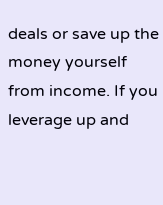deals or save up the money yourself from income. If you leverage up and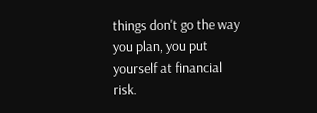things don't go the way you plan, you put yourself at financial risk.